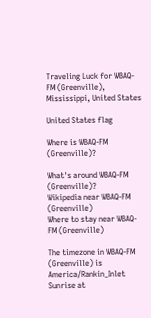Traveling Luck for WBAQ-FM (Greenville), Mississippi, United States

United States flag

Where is WBAQ-FM (Greenville)?

What's around WBAQ-FM (Greenville)?
Wikipedia near WBAQ-FM (Greenville)
Where to stay near WBAQ-FM (Greenville)

The timezone in WBAQ-FM (Greenville) is America/Rankin_Inlet
Sunrise at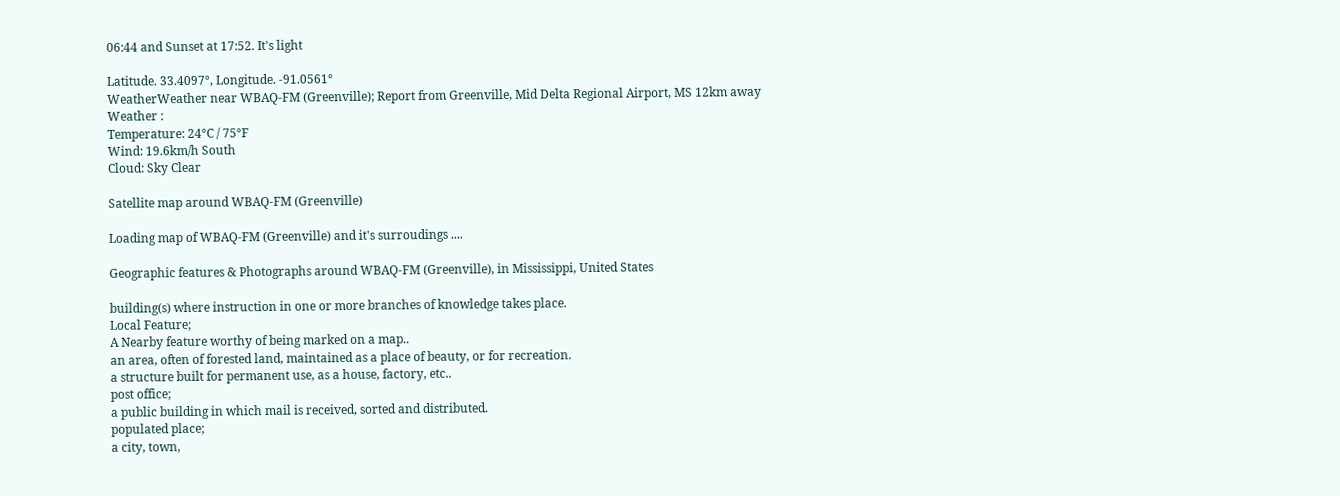06:44 and Sunset at 17:52. It's light

Latitude. 33.4097°, Longitude. -91.0561°
WeatherWeather near WBAQ-FM (Greenville); Report from Greenville, Mid Delta Regional Airport, MS 12km away
Weather :
Temperature: 24°C / 75°F
Wind: 19.6km/h South
Cloud: Sky Clear

Satellite map around WBAQ-FM (Greenville)

Loading map of WBAQ-FM (Greenville) and it's surroudings ....

Geographic features & Photographs around WBAQ-FM (Greenville), in Mississippi, United States

building(s) where instruction in one or more branches of knowledge takes place.
Local Feature;
A Nearby feature worthy of being marked on a map..
an area, often of forested land, maintained as a place of beauty, or for recreation.
a structure built for permanent use, as a house, factory, etc..
post office;
a public building in which mail is received, sorted and distributed.
populated place;
a city, town,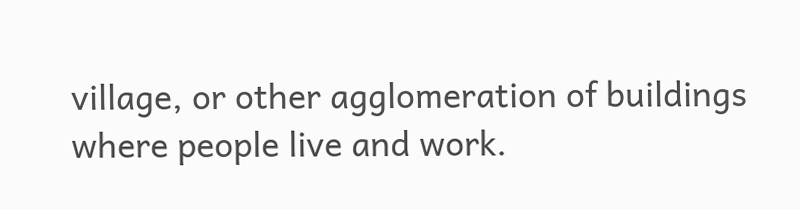village, or other agglomeration of buildings where people live and work.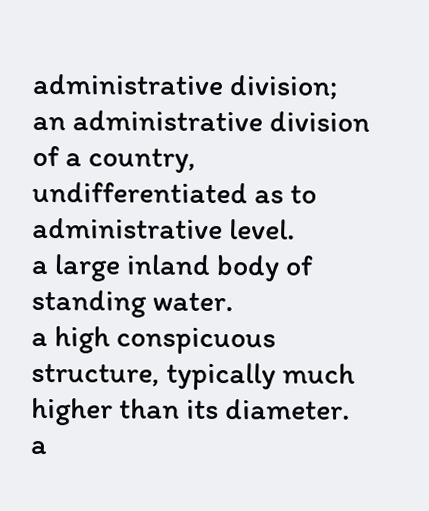administrative division;
an administrative division of a country, undifferentiated as to administrative level.
a large inland body of standing water.
a high conspicuous structure, typically much higher than its diameter.
a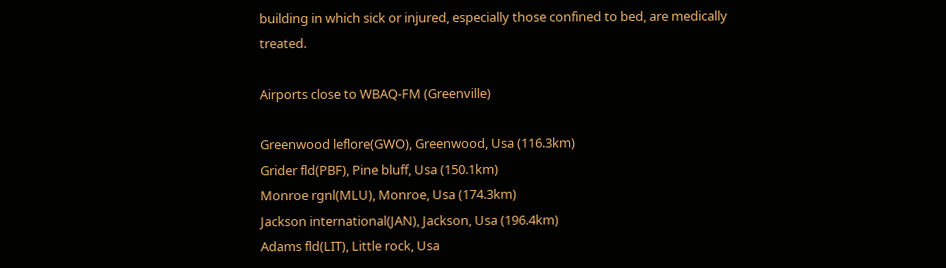building in which sick or injured, especially those confined to bed, are medically treated.

Airports close to WBAQ-FM (Greenville)

Greenwood leflore(GWO), Greenwood, Usa (116.3km)
Grider fld(PBF), Pine bluff, Usa (150.1km)
Monroe rgnl(MLU), Monroe, Usa (174.3km)
Jackson international(JAN), Jackson, Usa (196.4km)
Adams fld(LIT), Little rock, Usa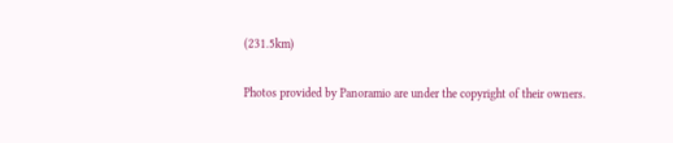(231.5km)

Photos provided by Panoramio are under the copyright of their owners.